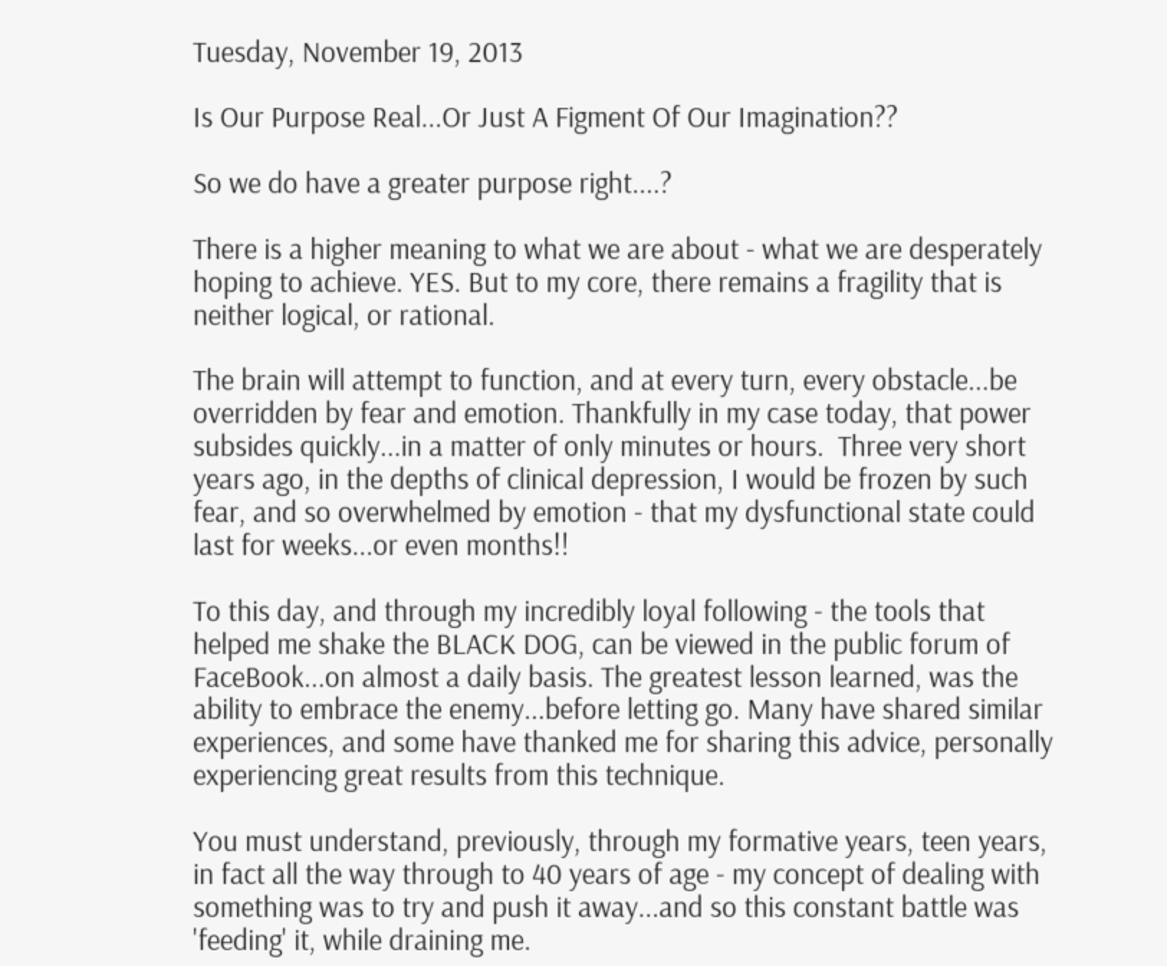Tuesday, November 19, 2013

Is Our Purpose Real...Or Just A Figment Of Our Imagination??

So we do have a greater purpose right....?

There is a higher meaning to what we are about - what we are desperately hoping to achieve. YES. But to my core, there remains a fragility that is neither logical, or rational.

The brain will attempt to function, and at every turn, every obstacle...be overridden by fear and emotion. Thankfully in my case today, that power subsides quickly...in a matter of only minutes or hours.  Three very short years ago, in the depths of clinical depression, I would be frozen by such fear, and so overwhelmed by emotion - that my dysfunctional state could last for weeks...or even months!!

To this day, and through my incredibly loyal following - the tools that helped me shake the BLACK DOG, can be viewed in the public forum of FaceBook...on almost a daily basis. The greatest lesson learned, was the ability to embrace the enemy...before letting go. Many have shared similar experiences, and some have thanked me for sharing this advice, personally experiencing great results from this technique.

You must understand, previously, through my formative years, teen years, in fact all the way through to 40 years of age - my concept of dealing with something was to try and push it away...and so this constant battle was 'feeding' it, while draining me.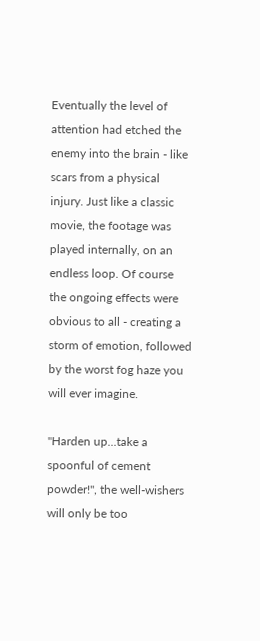Eventually the level of attention had etched the enemy into the brain - like scars from a physical injury. Just like a classic movie, the footage was played internally, on an endless loop. Of course the ongoing effects were obvious to all - creating a storm of emotion, followed by the worst fog haze you will ever imagine.

"Harden up...take a spoonful of cement powder!", the well-wishers will only be too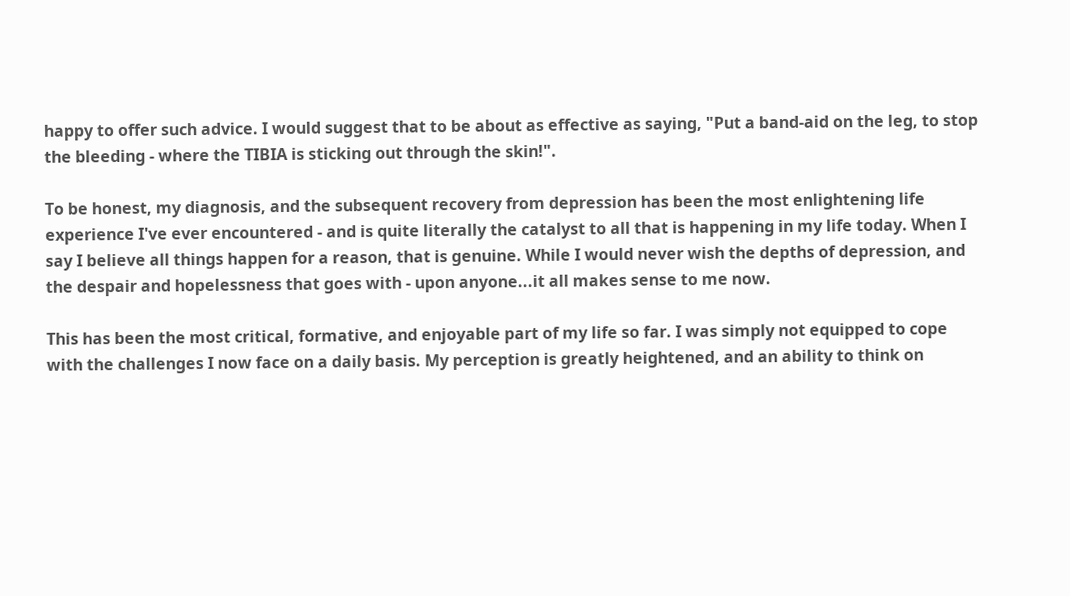happy to offer such advice. I would suggest that to be about as effective as saying, "Put a band-aid on the leg, to stop the bleeding - where the TIBIA is sticking out through the skin!".

To be honest, my diagnosis, and the subsequent recovery from depression has been the most enlightening life experience I've ever encountered - and is quite literally the catalyst to all that is happening in my life today. When I say I believe all things happen for a reason, that is genuine. While I would never wish the depths of depression, and the despair and hopelessness that goes with - upon anyone...it all makes sense to me now.

This has been the most critical, formative, and enjoyable part of my life so far. I was simply not equipped to cope with the challenges I now face on a daily basis. My perception is greatly heightened, and an ability to think on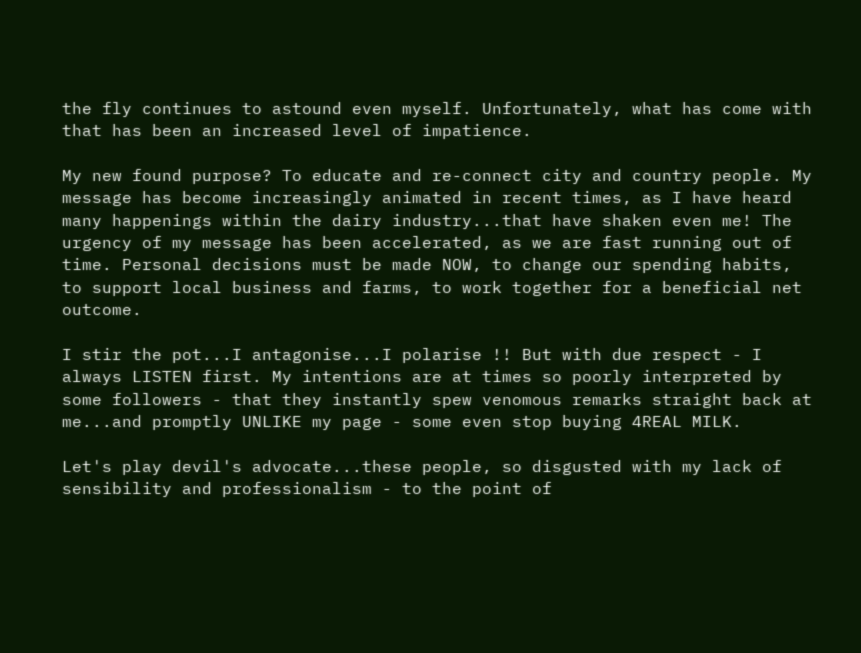the fly continues to astound even myself. Unfortunately, what has come with that has been an increased level of impatience.

My new found purpose? To educate and re-connect city and country people. My message has become increasingly animated in recent times, as I have heard many happenings within the dairy industry...that have shaken even me! The urgency of my message has been accelerated, as we are fast running out of time. Personal decisions must be made NOW, to change our spending habits, to support local business and farms, to work together for a beneficial net outcome.

I stir the pot...I antagonise...I polarise !! But with due respect - I always LISTEN first. My intentions are at times so poorly interpreted by some followers - that they instantly spew venomous remarks straight back at me...and promptly UNLIKE my page - some even stop buying 4REAL MILK.

Let's play devil's advocate...these people, so disgusted with my lack of sensibility and professionalism - to the point of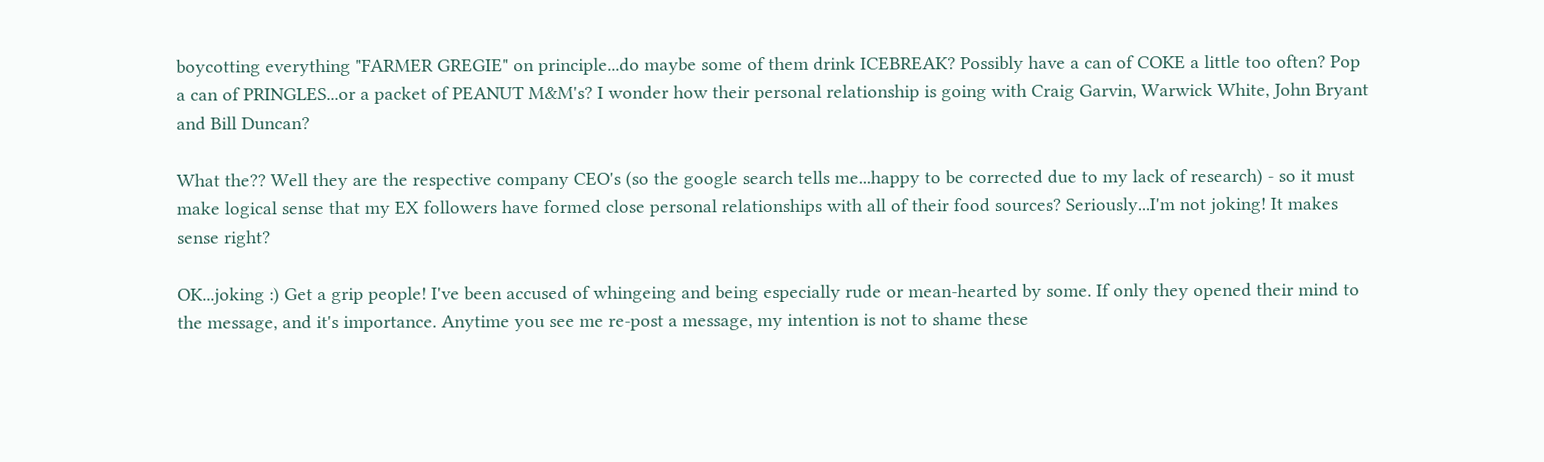boycotting everything "FARMER GREGIE" on principle...do maybe some of them drink ICEBREAK? Possibly have a can of COKE a little too often? Pop a can of PRINGLES...or a packet of PEANUT M&M's? I wonder how their personal relationship is going with Craig Garvin, Warwick White, John Bryant and Bill Duncan?

What the?? Well they are the respective company CEO's (so the google search tells me...happy to be corrected due to my lack of research) - so it must make logical sense that my EX followers have formed close personal relationships with all of their food sources? Seriously...I'm not joking! It makes sense right?

OK...joking :) Get a grip people! I've been accused of whingeing and being especially rude or mean-hearted by some. If only they opened their mind to the message, and it's importance. Anytime you see me re-post a message, my intention is not to shame these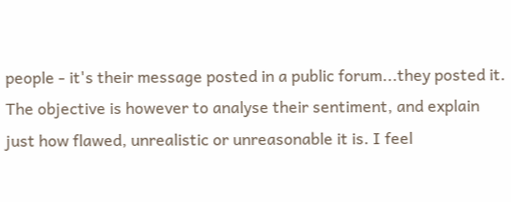people - it's their message posted in a public forum...they posted it. The objective is however to analyse their sentiment, and explain just how flawed, unrealistic or unreasonable it is. I feel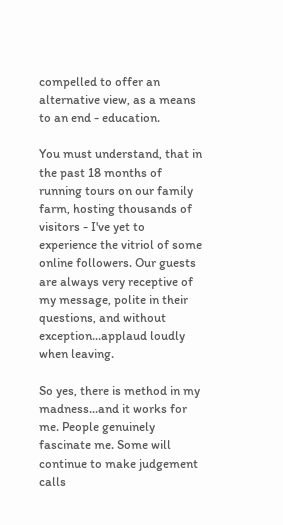compelled to offer an alternative view, as a means to an end - education.

You must understand, that in the past 18 months of running tours on our family farm, hosting thousands of visitors - I've yet to experience the vitriol of some online followers. Our guests are always very receptive of my message, polite in their questions, and without exception...applaud loudly when leaving.

So yes, there is method in my madness...and it works for me. People genuinely fascinate me. Some will continue to make judgement calls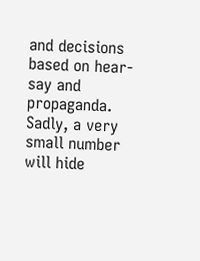and decisions based on hear-say and propaganda. Sadly, a very small number will hide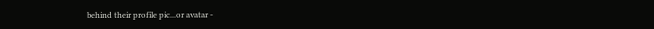behind their profile pic...or avatar -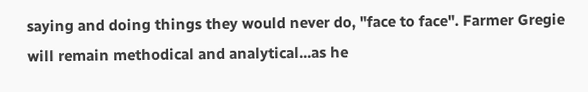saying and doing things they would never do, "face to face". Farmer Gregie will remain methodical and analytical...as he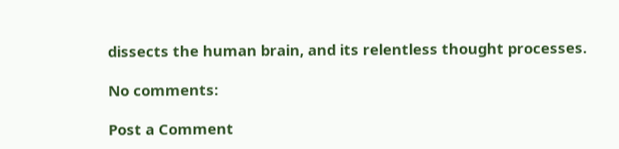dissects the human brain, and its relentless thought processes.

No comments:

Post a Comment